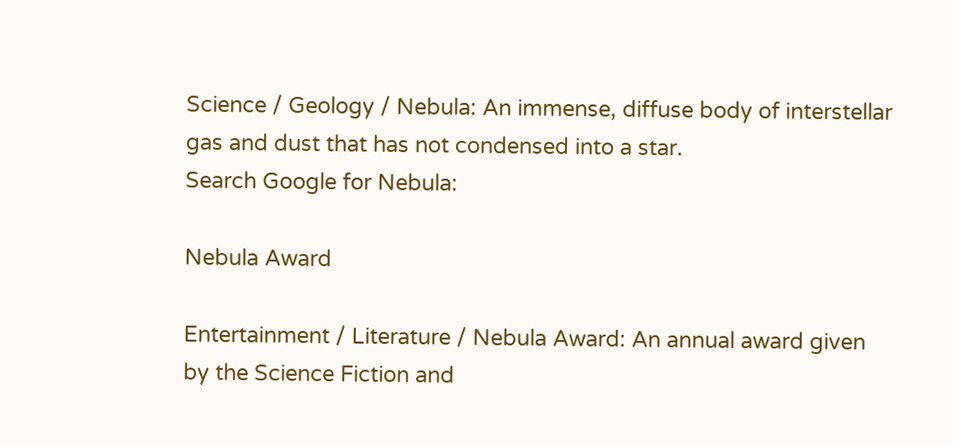Science / Geology / Nebula: An immense, diffuse body of interstellar gas and dust that has not condensed into a star.
Search Google for Nebula:

Nebula Award

Entertainment / Literature / Nebula Award: An annual award given by the Science Fiction and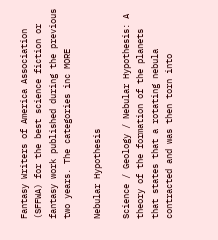Fantasy Writers of America Association (SFFWA) for the best science fiction or fantasy work published during the previous two years. The categories inc MORE

Nebular Hypothesis

Science / Geology / Nebular Hypothesis: A theory of the formation of the planets that states that a rotating nebula contracted and was then torn into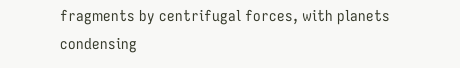fragments by centrifugal forces, with planets condensing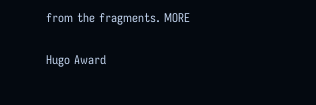from the fragments. MORE

Hugo Award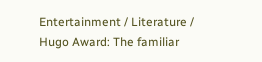Entertainment / Literature / Hugo Award: The familiar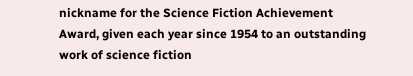nickname for the Science Fiction Achievement Award, given each year since 1954 to an outstanding work of science fiction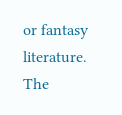or fantasy literature. The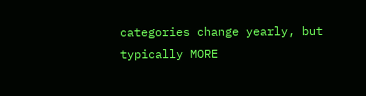categories change yearly, but typically MORE